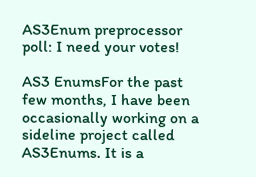AS3Enum preprocessor poll: I need your votes!

AS3 EnumsFor the past few months, I have been occasionally working on a sideline project called AS3Enums. It is a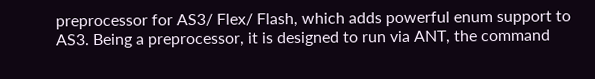preprocessor for AS3/ Flex/ Flash, which adds powerful enum support to AS3. Being a preprocessor, it is designed to run via ANT, the command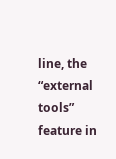line, the “external tools” feature in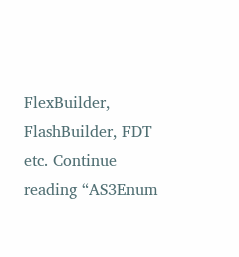FlexBuilder, FlashBuilder, FDT etc. Continue reading “AS3Enum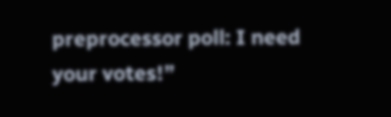preprocessor poll: I need your votes!”